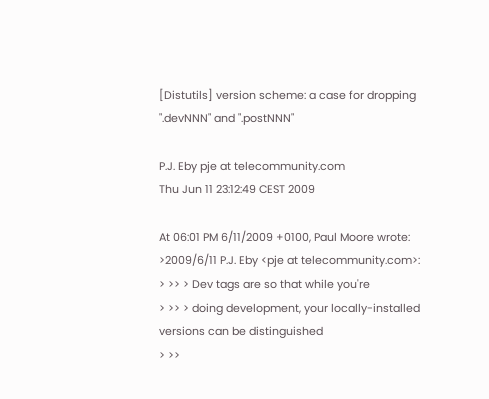[Distutils] version scheme: a case for dropping ".devNNN" and ".postNNN"

P.J. Eby pje at telecommunity.com
Thu Jun 11 23:12:49 CEST 2009

At 06:01 PM 6/11/2009 +0100, Paul Moore wrote:
>2009/6/11 P.J. Eby <pje at telecommunity.com>:
> >> > Dev tags are so that while you're
> >> > doing development, your locally-installed versions can be distinguished
> >>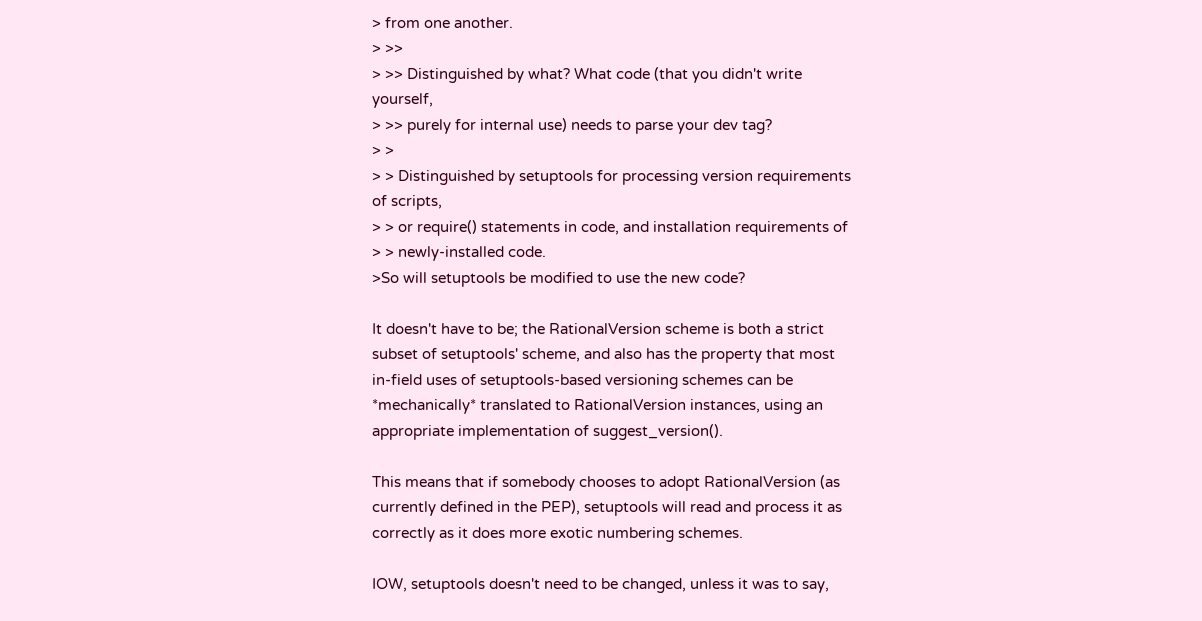> from one another.
> >>
> >> Distinguished by what? What code (that you didn't write yourself,
> >> purely for internal use) needs to parse your dev tag?
> >
> > Distinguished by setuptools for processing version requirements of scripts,
> > or require() statements in code, and installation requirements of
> > newly-installed code.
>So will setuptools be modified to use the new code?

It doesn't have to be; the RationalVersion scheme is both a strict
subset of setuptools' scheme, and also has the property that most
in-field uses of setuptools-based versioning schemes can be
*mechanically* translated to RationalVersion instances, using an
appropriate implementation of suggest_version().

This means that if somebody chooses to adopt RationalVersion (as
currently defined in the PEP), setuptools will read and process it as
correctly as it does more exotic numbering schemes.

IOW, setuptools doesn't need to be changed, unless it was to say,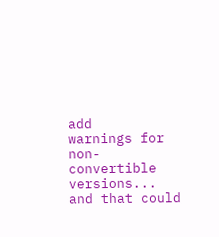add
warnings for non-convertible versions...  and that could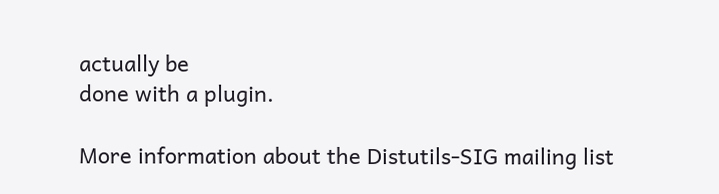actually be
done with a plugin.

More information about the Distutils-SIG mailing list